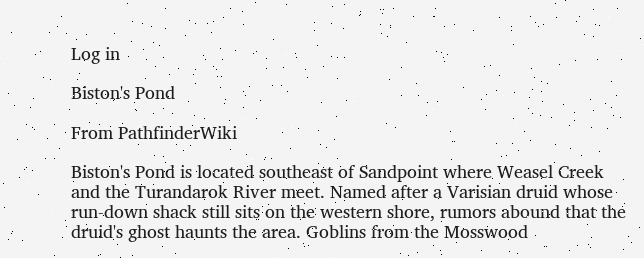Log in

Biston's Pond

From PathfinderWiki

Biston's Pond is located southeast of Sandpoint where Weasel Creek and the Turandarok River meet. Named after a Varisian druid whose run-down shack still sits on the western shore, rumors abound that the druid's ghost haunts the area. Goblins from the Mosswood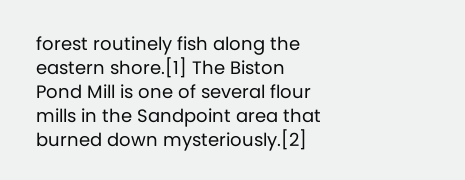forest routinely fish along the eastern shore.[1] The Biston Pond Mill is one of several flour mills in the Sandpoint area that burned down mysteriously.[2]